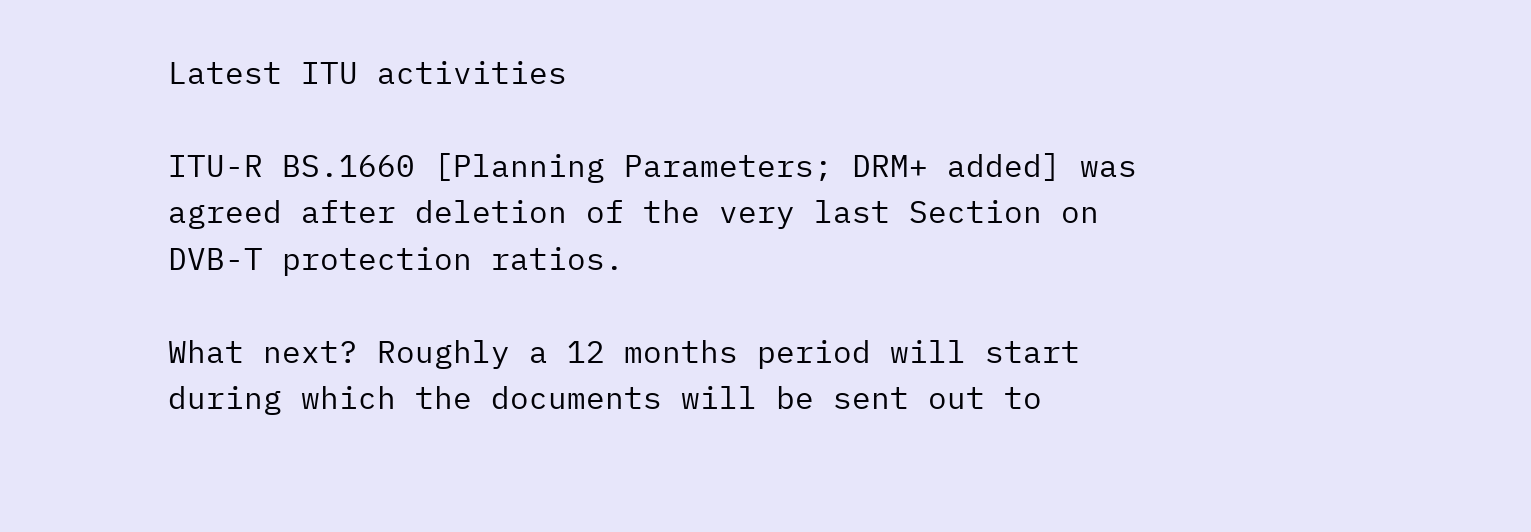Latest ITU activities

ITU-R BS.1660 [Planning Parameters; DRM+ added] was agreed after deletion of the very last Section on DVB-T protection ratios.

What next? Roughly a 12 months period will start during which the documents will be sent out to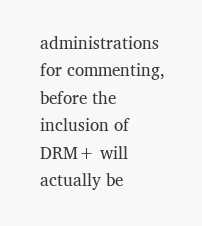administrations for commenting, before the inclusion of DRM+ will actually be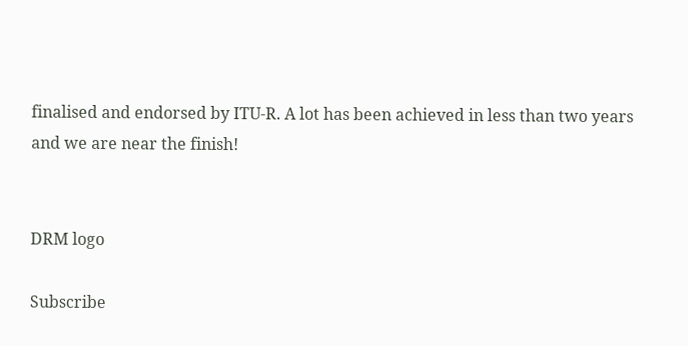finalised and endorsed by ITU-R. A lot has been achieved in less than two years and we are near the finish!


DRM logo

Subscribe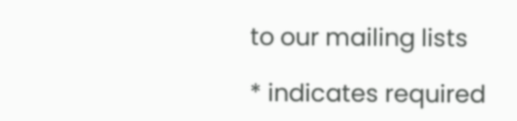to our mailing lists

* indicates required